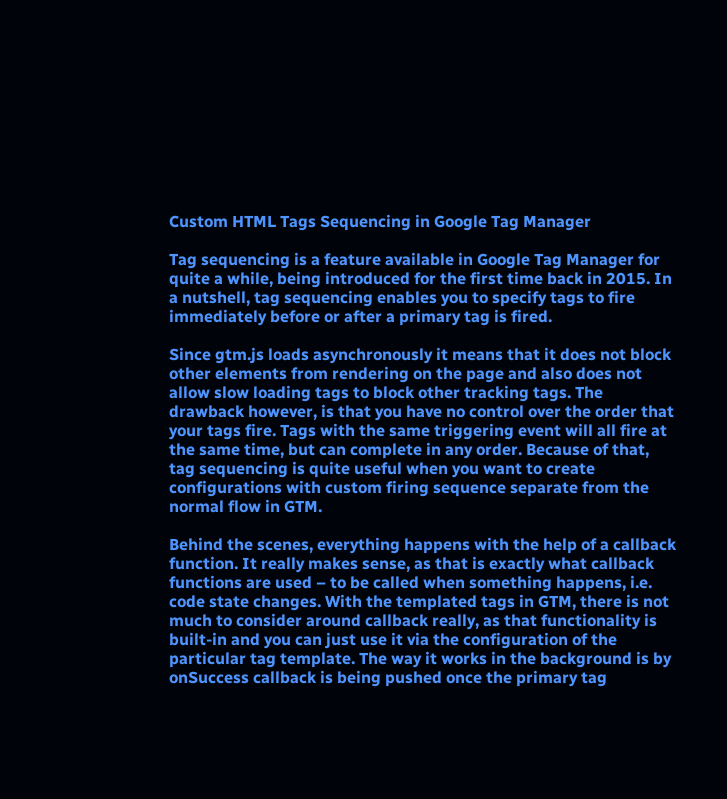Custom HTML Tags Sequencing in Google Tag Manager

Tag sequencing is a feature available in Google Tag Manager for quite a while, being introduced for the first time back in 2015. In a nutshell, tag sequencing enables you to specify tags to fire immediately before or after a primary tag is fired.

Since gtm.js loads asynchronously it means that it does not block other elements from rendering on the page and also does not allow slow loading tags to block other tracking tags. The drawback however, is that you have no control over the order that your tags fire. Tags with the same triggering event will all fire at the same time, but can complete in any order. Because of that, tag sequencing is quite useful when you want to create configurations with custom firing sequence separate from the normal flow in GTM.

Behind the scenes, everything happens with the help of a callback function. It really makes sense, as that is exactly what callback functions are used – to be called when something happens, i.e. code state changes. With the templated tags in GTM, there is not much to consider around callback really, as that functionality is built-in and you can just use it via the configuration of the particular tag template. The way it works in the background is by onSuccess callback is being pushed once the primary tag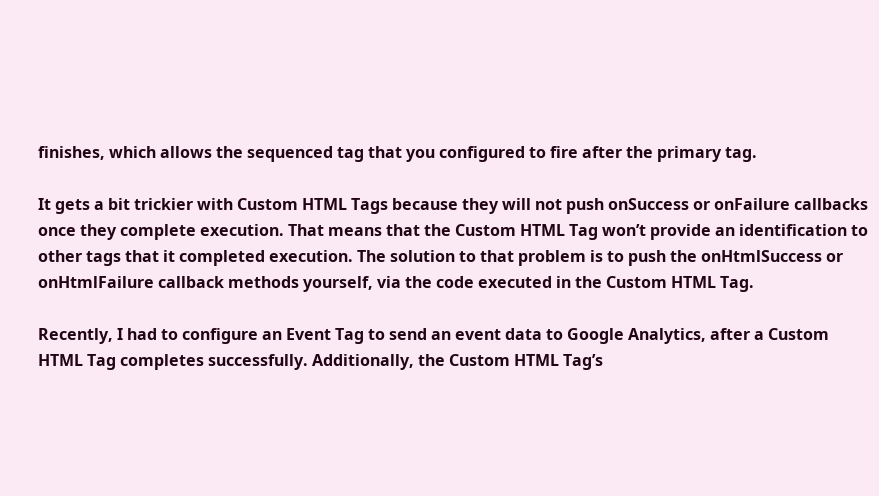finishes, which allows the sequenced tag that you configured to fire after the primary tag.

It gets a bit trickier with Custom HTML Tags because they will not push onSuccess or onFailure callbacks once they complete execution. That means that the Custom HTML Tag won’t provide an identification to other tags that it completed execution. The solution to that problem is to push the onHtmlSuccess or onHtmlFailure callback methods yourself, via the code executed in the Custom HTML Tag.

Recently, I had to configure an Event Tag to send an event data to Google Analytics, after a Custom HTML Tag completes successfully. Additionally, the Custom HTML Tag’s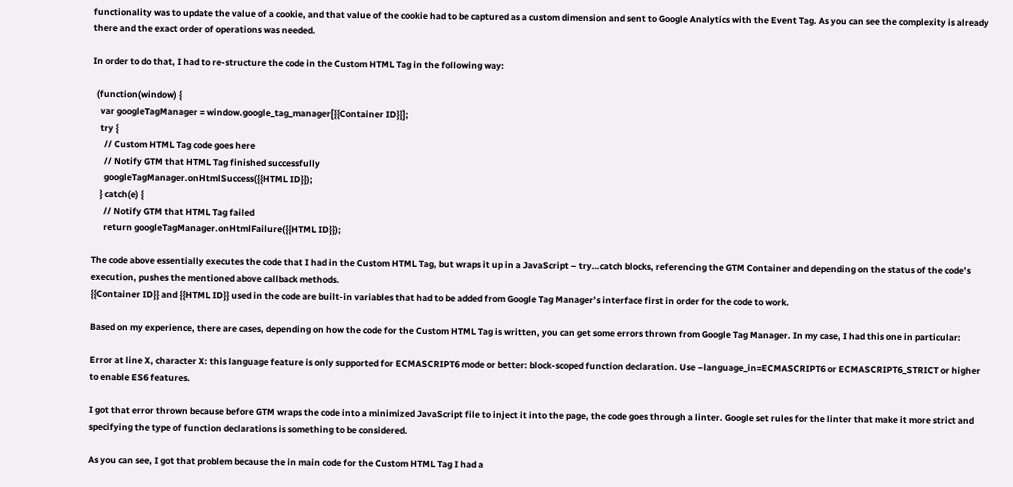functionality was to update the value of a cookie, and that value of the cookie had to be captured as a custom dimension and sent to Google Analytics with the Event Tag. As you can see the complexity is already there and the exact order of operations was needed.

In order to do that, I had to re-structure the code in the Custom HTML Tag in the following way:

  (function(window) {
    var googleTagManager = window.google_tag_manager[{{Container ID}}];
    try {
      // Custom HTML Tag code goes here
      // Notify GTM that HTML Tag finished successfully
      googleTagManager.onHtmlSuccess({{HTML ID}});
    } catch(e) {
      // Notify GTM that HTML Tag failed
      return googleTagManager.onHtmlFailure({{HTML ID}});

The code above essentially executes the code that I had in the Custom HTML Tag, but wraps it up in a JavaScript – try…catch blocks, referencing the GTM Container and depending on the status of the code’s execution, pushes the mentioned above callback methods.
{{Container ID}} and {{HTML ID}} used in the code are built-in variables that had to be added from Google Tag Manager’s interface first in order for the code to work.

Based on my experience, there are cases, depending on how the code for the Custom HTML Tag is written, you can get some errors thrown from Google Tag Manager. In my case, I had this one in particular:

Error at line X, character X: this language feature is only supported for ECMASCRIPT6 mode or better: block-scoped function declaration. Use –language_in=ECMASCRIPT6 or ECMASCRIPT6_STRICT or higher to enable ES6 features.

I got that error thrown because before GTM wraps the code into a minimized JavaScript file to inject it into the page, the code goes through a linter. Google set rules for the linter that make it more strict and specifying the type of function declarations is something to be considered.

As you can see, I got that problem because the in main code for the Custom HTML Tag I had a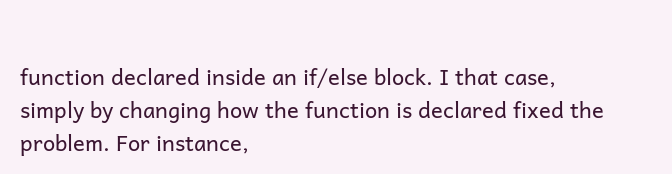function declared inside an if/else block. I that case, simply by changing how the function is declared fixed the problem. For instance,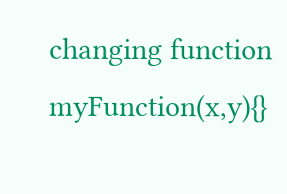changing function myFunction(x,y){}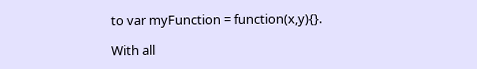to var myFunction = function(x,y){}.

With all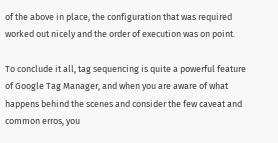of the above in place, the configuration that was required worked out nicely and the order of execution was on point.

To conclude it all, tag sequencing is quite a powerful feature of Google Tag Manager, and when you are aware of what happens behind the scenes and consider the few caveat and common erros, you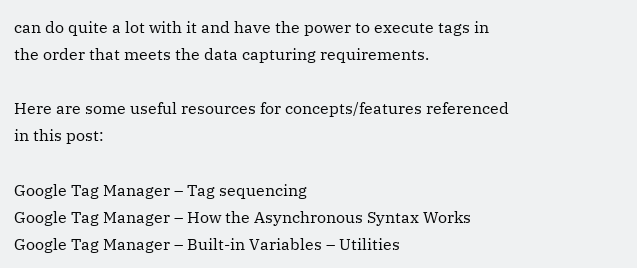can do quite a lot with it and have the power to execute tags in the order that meets the data capturing requirements.

Here are some useful resources for concepts/features referenced in this post:

Google Tag Manager – Tag sequencing
Google Tag Manager – How the Asynchronous Syntax Works
Google Tag Manager – Built-in Variables – Utilities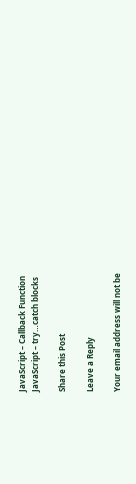JavaScript – Callback Function
JavaScript – try…catch blocks

Share this Post

Leave a Reply

Your email address will not be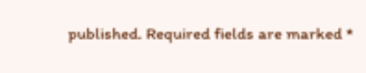published. Required fields are marked *